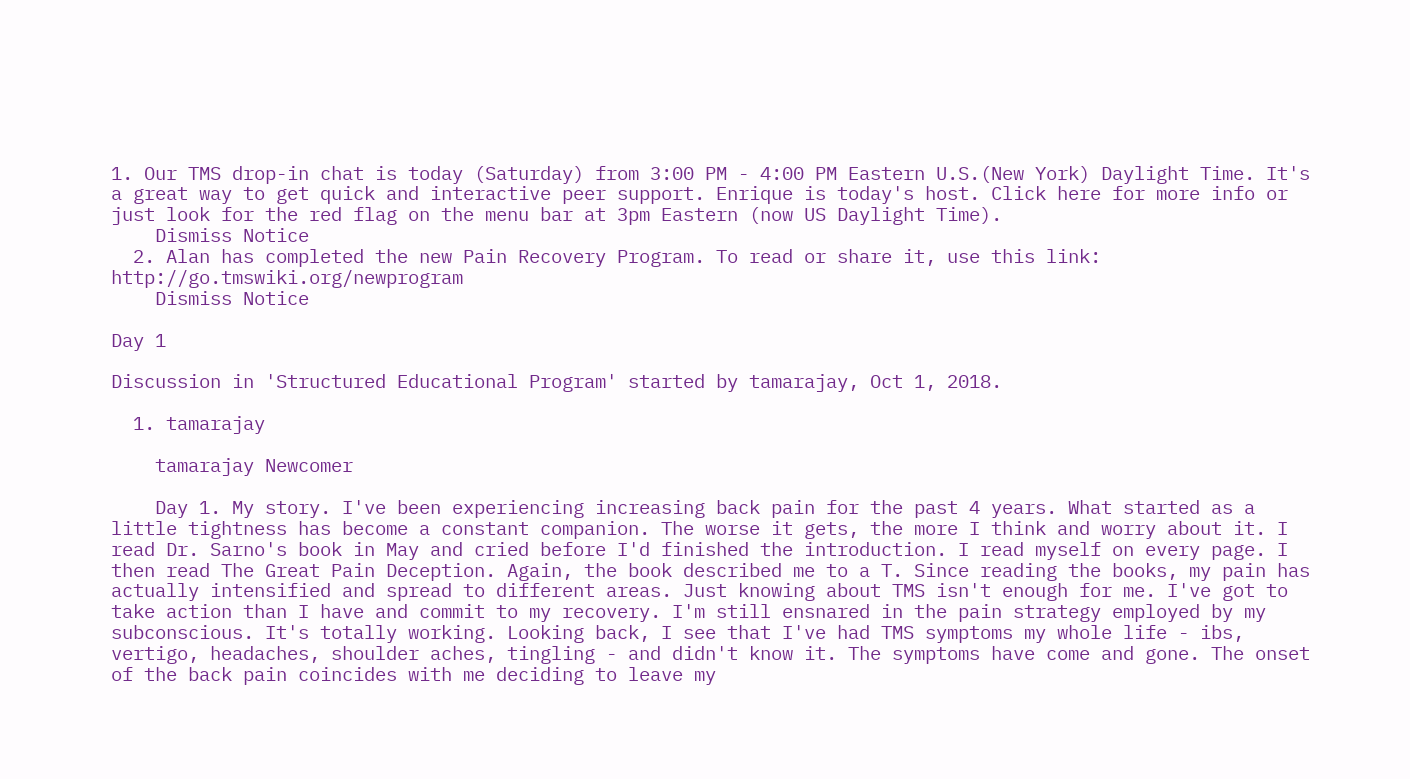1. Our TMS drop-in chat is today (Saturday) from 3:00 PM - 4:00 PM Eastern U.S.(New York) Daylight Time. It's a great way to get quick and interactive peer support. Enrique is today's host. Click here for more info or just look for the red flag on the menu bar at 3pm Eastern (now US Daylight Time).
    Dismiss Notice
  2. Alan has completed the new Pain Recovery Program. To read or share it, use this link: http://go.tmswiki.org/newprogram
    Dismiss Notice

Day 1

Discussion in 'Structured Educational Program' started by tamarajay, Oct 1, 2018.

  1. tamarajay

    tamarajay Newcomer

    Day 1. My story. I've been experiencing increasing back pain for the past 4 years. What started as a little tightness has become a constant companion. The worse it gets, the more I think and worry about it. I read Dr. Sarno's book in May and cried before I'd finished the introduction. I read myself on every page. I then read The Great Pain Deception. Again, the book described me to a T. Since reading the books, my pain has actually intensified and spread to different areas. Just knowing about TMS isn't enough for me. I've got to take action than I have and commit to my recovery. I'm still ensnared in the pain strategy employed by my subconscious. It's totally working. Looking back, I see that I've had TMS symptoms my whole life - ibs, vertigo, headaches, shoulder aches, tingling - and didn't know it. The symptoms have come and gone. The onset of the back pain coincides with me deciding to leave my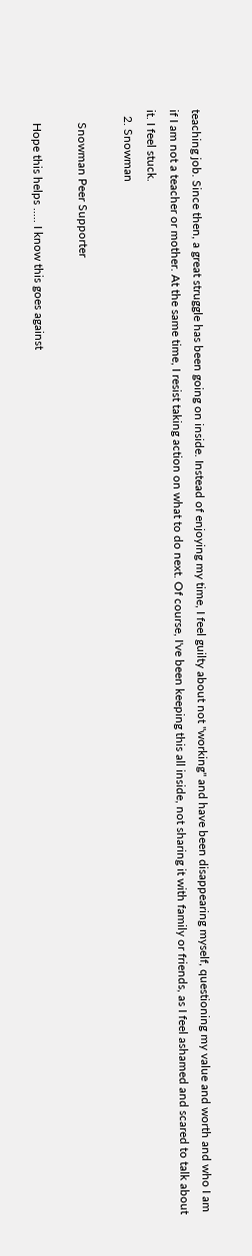teaching job. Since then, a great struggle has been going on inside. Instead of enjoying my time, I feel guilty about not "working" and have been disappearing myself, questioning my value and worth and who I am if I am not a teacher or mother. At the same time, I resist taking action on what to do next. Of course, I've been keeping this all inside, not sharing it with family or friends, as I feel ashamed and scared to talk about it. I feel stuck.
  2. Snowman

    Snowman Peer Supporter

    Hope this helps ..... I know this goes against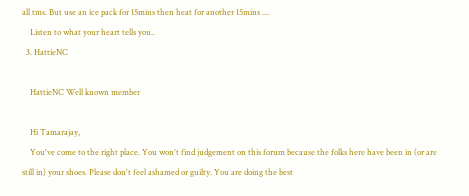all tms. But use an ice pack for 15mins then heat for another 15mins ....
    Listen to what your heart tells you..
  3. HattieNC

    HattieNC Well known member

    Hi Tamarajay,
    You've come to the right place. You won't find judgement on this forum because the folks here have been in (or are still in) your shoes. Please don't feel ashamed or guilty. You are doing the best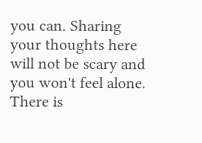you can. Sharing your thoughts here will not be scary and you won't feel alone. There is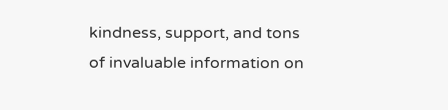kindness, support, and tons of invaluable information on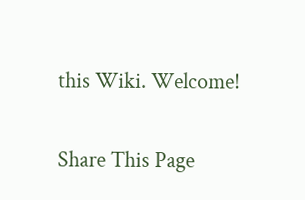this Wiki. Welcome!

Share This Page